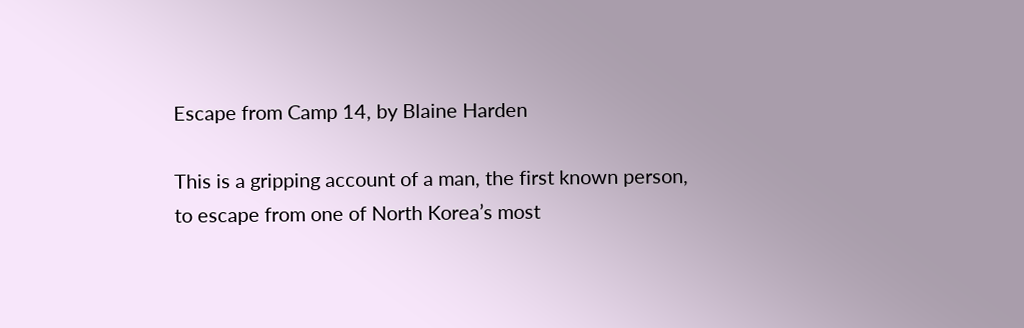Escape from Camp 14, by Blaine Harden

This is a gripping account of a man, the first known person, to escape from one of North Korea’s most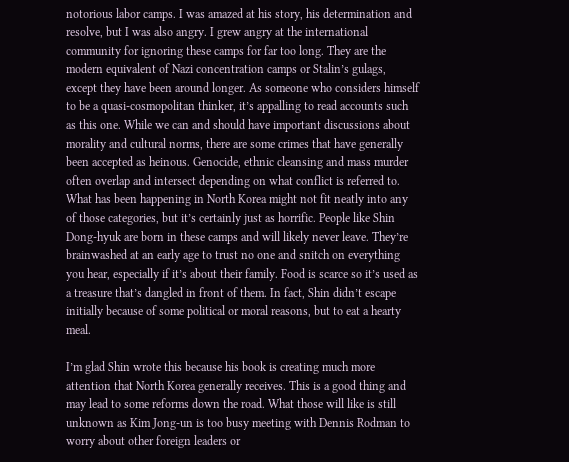notorious labor camps. I was amazed at his story, his determination and resolve, but I was also angry. I grew angry at the international community for ignoring these camps for far too long. They are the modern equivalent of Nazi concentration camps or Stalin’s gulags, except they have been around longer. As someone who considers himself to be a quasi-cosmopolitan thinker, it’s appalling to read accounts such as this one. While we can and should have important discussions about morality and cultural norms, there are some crimes that have generally been accepted as heinous. Genocide, ethnic cleansing and mass murder often overlap and intersect depending on what conflict is referred to. What has been happening in North Korea might not fit neatly into any of those categories, but it’s certainly just as horrific. People like Shin Dong-hyuk are born in these camps and will likely never leave. They’re brainwashed at an early age to trust no one and snitch on everything you hear, especially if it’s about their family. Food is scarce so it’s used as a treasure that’s dangled in front of them. In fact, Shin didn’t escape initially because of some political or moral reasons, but to eat a hearty meal.

I’m glad Shin wrote this because his book is creating much more attention that North Korea generally receives. This is a good thing and may lead to some reforms down the road. What those will like is still unknown as Kim Jong-un is too busy meeting with Dennis Rodman to worry about other foreign leaders or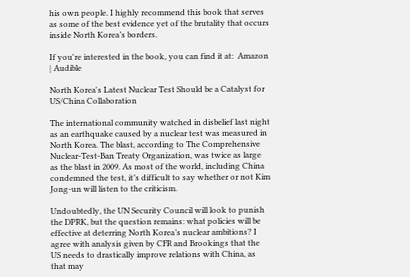his own people. I highly recommend this book that serves as some of the best evidence yet of the brutality that occurs inside North Korea’s borders.

If you're interested in the book, you can find it at:  Amazon | Audible

North Korea's Latest Nuclear Test Should be a Catalyst for US/China Collaboration

The international community watched in disbelief last night as an earthquake caused by a nuclear test was measured in North Korea. The blast, according to The Comprehensive Nuclear-Test-Ban Treaty Organization, was twice as large as the blast in 2009. As most of the world, including China condemned the test, it’s difficult to say whether or not Kim Jong-un will listen to the criticism.

Undoubtedly, the UN Security Council will look to punish the DPRK, but the question remains: what policies will be effective at deterring North Korea’s nuclear ambitions? I agree with analysis given by CFR and Brookings that the US needs to drastically improve relations with China, as that may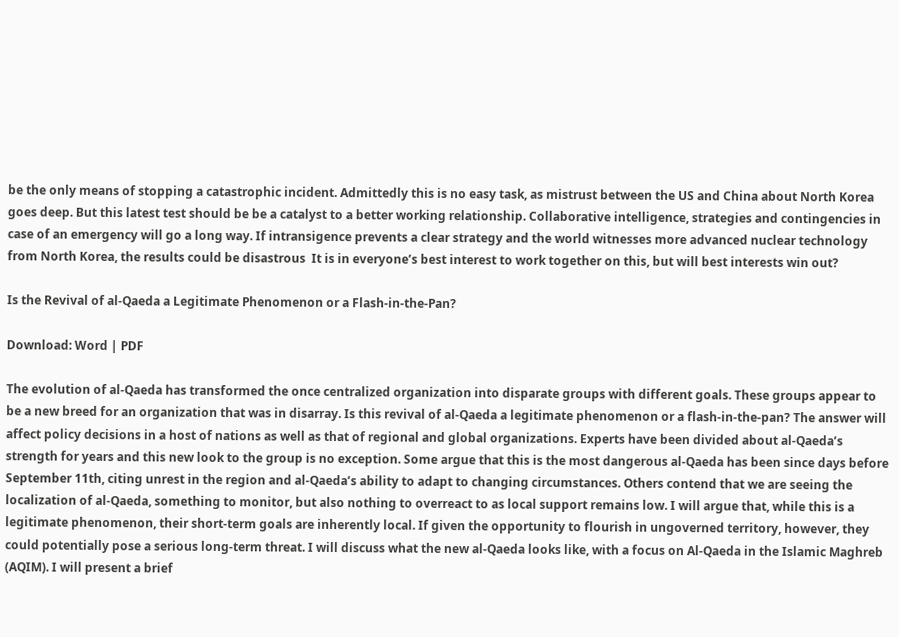be the only means of stopping a catastrophic incident. Admittedly this is no easy task, as mistrust between the US and China about North Korea goes deep. But this latest test should be be a catalyst to a better working relationship. Collaborative intelligence, strategies and contingencies in case of an emergency will go a long way. If intransigence prevents a clear strategy and the world witnesses more advanced nuclear technology from North Korea, the results could be disastrous  It is in everyone’s best interest to work together on this, but will best interests win out?

Is the Revival of al-Qaeda a Legitimate Phenomenon or a Flash-in-the-Pan?

Download: Word | PDF

The evolution of al-Qaeda has transformed the once centralized organization into disparate groups with different goals. These groups appear to be a new breed for an organization that was in disarray. Is this revival of al-Qaeda a legitimate phenomenon or a flash-in-the-pan? The answer will affect policy decisions in a host of nations as well as that of regional and global organizations. Experts have been divided about al-Qaeda’s strength for years and this new look to the group is no exception. Some argue that this is the most dangerous al-Qaeda has been since days before September 11th, citing unrest in the region and al-Qaeda’s ability to adapt to changing circumstances. Others contend that we are seeing the localization of al-Qaeda, something to monitor, but also nothing to overreact to as local support remains low. I will argue that, while this is a legitimate phenomenon, their short-term goals are inherently local. If given the opportunity to flourish in ungoverned territory, however, they could potentially pose a serious long-term threat. I will discuss what the new al-Qaeda looks like, with a focus on Al-Qaeda in the Islamic Maghreb (AQIM). I will present a brief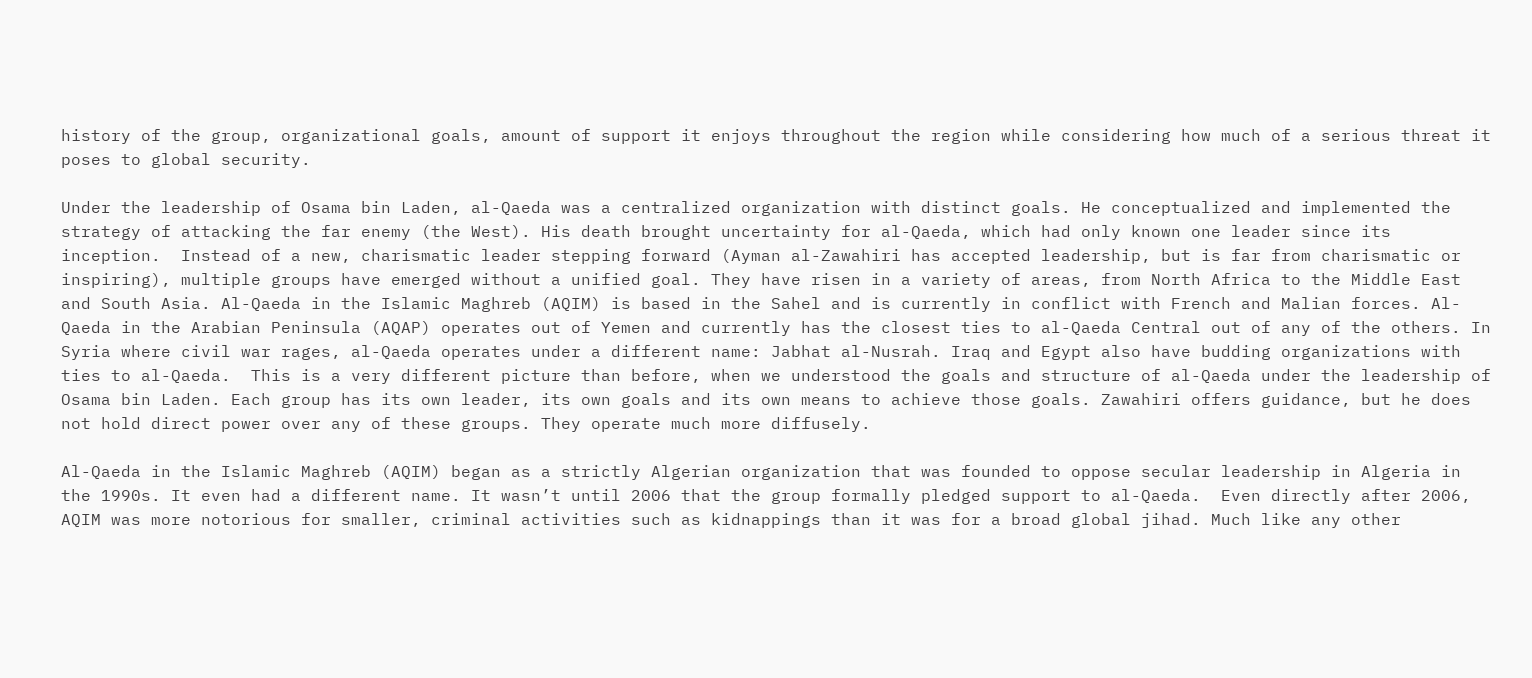history of the group, organizational goals, amount of support it enjoys throughout the region while considering how much of a serious threat it poses to global security.

Under the leadership of Osama bin Laden, al-Qaeda was a centralized organization with distinct goals. He conceptualized and implemented the strategy of attacking the far enemy (the West). His death brought uncertainty for al-Qaeda, which had only known one leader since its inception.  Instead of a new, charismatic leader stepping forward (Ayman al-Zawahiri has accepted leadership, but is far from charismatic or inspiring), multiple groups have emerged without a unified goal. They have risen in a variety of areas, from North Africa to the Middle East and South Asia. Al-Qaeda in the Islamic Maghreb (AQIM) is based in the Sahel and is currently in conflict with French and Malian forces. Al-Qaeda in the Arabian Peninsula (AQAP) operates out of Yemen and currently has the closest ties to al-Qaeda Central out of any of the others. In Syria where civil war rages, al-Qaeda operates under a different name: Jabhat al-Nusrah. Iraq and Egypt also have budding organizations with ties to al-Qaeda.  This is a very different picture than before, when we understood the goals and structure of al-Qaeda under the leadership of Osama bin Laden. Each group has its own leader, its own goals and its own means to achieve those goals. Zawahiri offers guidance, but he does not hold direct power over any of these groups. They operate much more diffusely.

Al-Qaeda in the Islamic Maghreb (AQIM) began as a strictly Algerian organization that was founded to oppose secular leadership in Algeria in the 1990s. It even had a different name. It wasn’t until 2006 that the group formally pledged support to al-Qaeda.  Even directly after 2006, AQIM was more notorious for smaller, criminal activities such as kidnappings than it was for a broad global jihad. Much like any other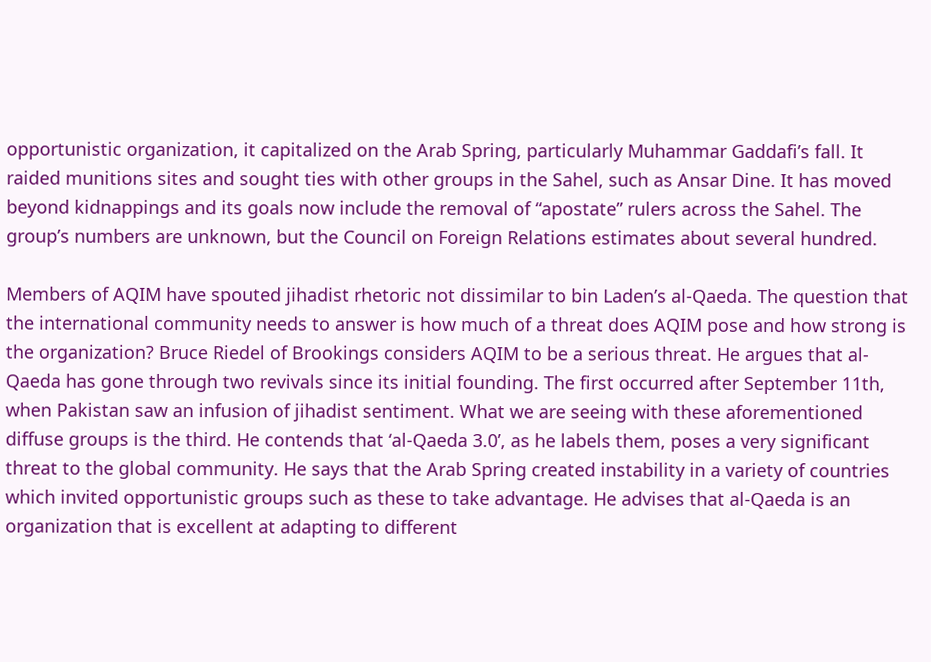opportunistic organization, it capitalized on the Arab Spring, particularly Muhammar Gaddafi’s fall. It raided munitions sites and sought ties with other groups in the Sahel, such as Ansar Dine. It has moved beyond kidnappings and its goals now include the removal of “apostate” rulers across the Sahel. The group’s numbers are unknown, but the Council on Foreign Relations estimates about several hundred.

Members of AQIM have spouted jihadist rhetoric not dissimilar to bin Laden’s al-Qaeda. The question that the international community needs to answer is how much of a threat does AQIM pose and how strong is the organization? Bruce Riedel of Brookings considers AQIM to be a serious threat. He argues that al-Qaeda has gone through two revivals since its initial founding. The first occurred after September 11th, when Pakistan saw an infusion of jihadist sentiment. What we are seeing with these aforementioned diffuse groups is the third. He contends that ‘al-Qaeda 3.0’, as he labels them, poses a very significant threat to the global community. He says that the Arab Spring created instability in a variety of countries which invited opportunistic groups such as these to take advantage. He advises that al-Qaeda is an organization that is excellent at adapting to different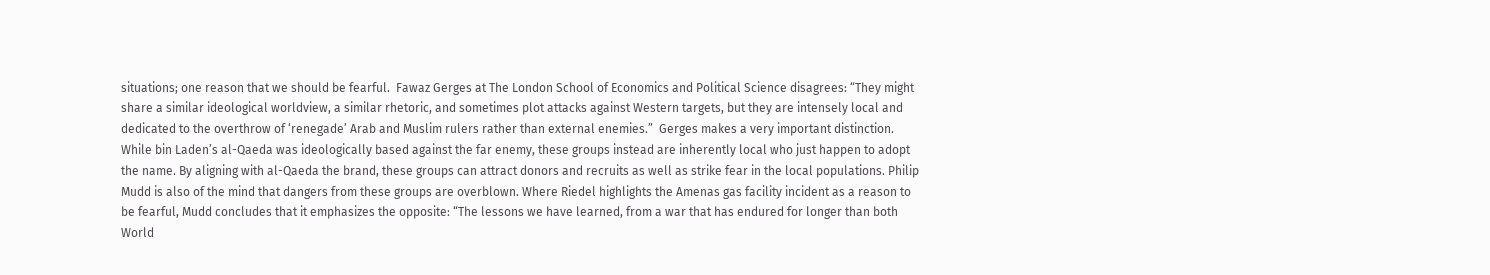situations; one reason that we should be fearful.  Fawaz Gerges at The London School of Economics and Political Science disagrees: “They might share a similar ideological worldview, a similar rhetoric, and sometimes plot attacks against Western targets, but they are intensely local and dedicated to the overthrow of ‘renegade’ Arab and Muslim rulers rather than external enemies.”  Gerges makes a very important distinction. While bin Laden’s al-Qaeda was ideologically based against the far enemy, these groups instead are inherently local who just happen to adopt the name. By aligning with al-Qaeda the brand, these groups can attract donors and recruits as well as strike fear in the local populations. Philip Mudd is also of the mind that dangers from these groups are overblown. Where Riedel highlights the Amenas gas facility incident as a reason to be fearful, Mudd concludes that it emphasizes the opposite: “The lessons we have learned, from a war that has endured for longer than both World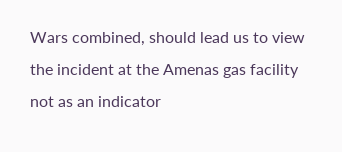Wars combined, should lead us to view the incident at the Amenas gas facility not as an indicator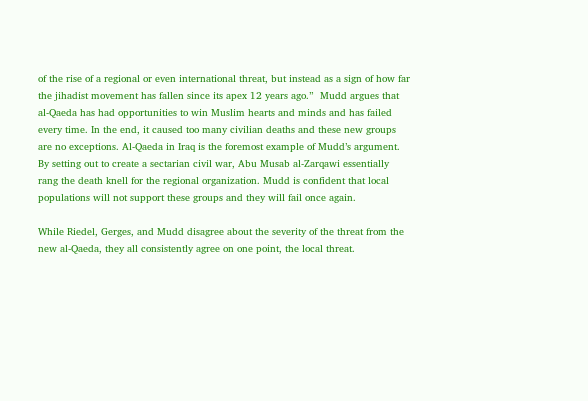of the rise of a regional or even international threat, but instead as a sign of how far the jihadist movement has fallen since its apex 12 years ago.”  Mudd argues that al-Qaeda has had opportunities to win Muslim hearts and minds and has failed every time. In the end, it caused too many civilian deaths and these new groups are no exceptions. Al-Qaeda in Iraq is the foremost example of Mudd’s argument. By setting out to create a sectarian civil war, Abu Musab al-Zarqawi essentially rang the death knell for the regional organization. Mudd is confident that local populations will not support these groups and they will fail once again.

While Riedel, Gerges, and Mudd disagree about the severity of the threat from the new al-Qaeda, they all consistently agree on one point, the local threat.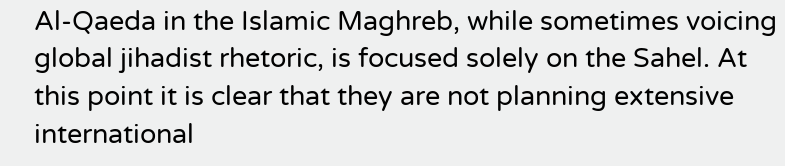Al-Qaeda in the Islamic Maghreb, while sometimes voicing global jihadist rhetoric, is focused solely on the Sahel. At this point it is clear that they are not planning extensive international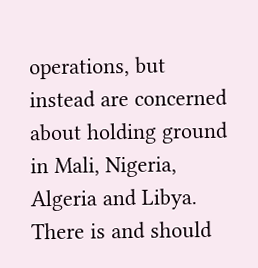operations, but instead are concerned about holding ground in Mali, Nigeria, Algeria and Libya. There is and should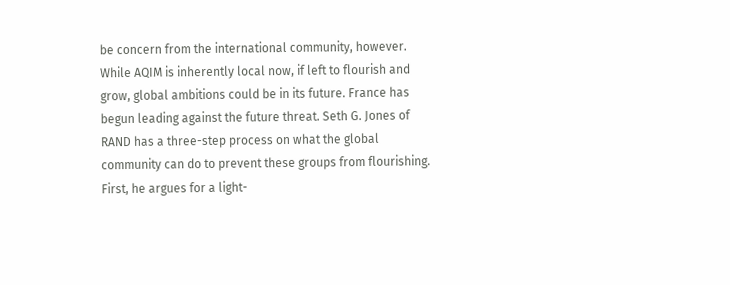be concern from the international community, however. While AQIM is inherently local now, if left to flourish and grow, global ambitions could be in its future. France has begun leading against the future threat. Seth G. Jones of RAND has a three-step process on what the global community can do to prevent these groups from flourishing. First, he argues for a light-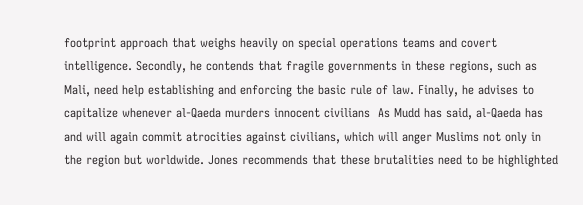footprint approach that weighs heavily on special operations teams and covert intelligence. Secondly, he contends that fragile governments in these regions, such as Mali, need help establishing and enforcing the basic rule of law. Finally, he advises to capitalize whenever al-Qaeda murders innocent civilians  As Mudd has said, al-Qaeda has and will again commit atrocities against civilians, which will anger Muslims not only in the region but worldwide. Jones recommends that these brutalities need to be highlighted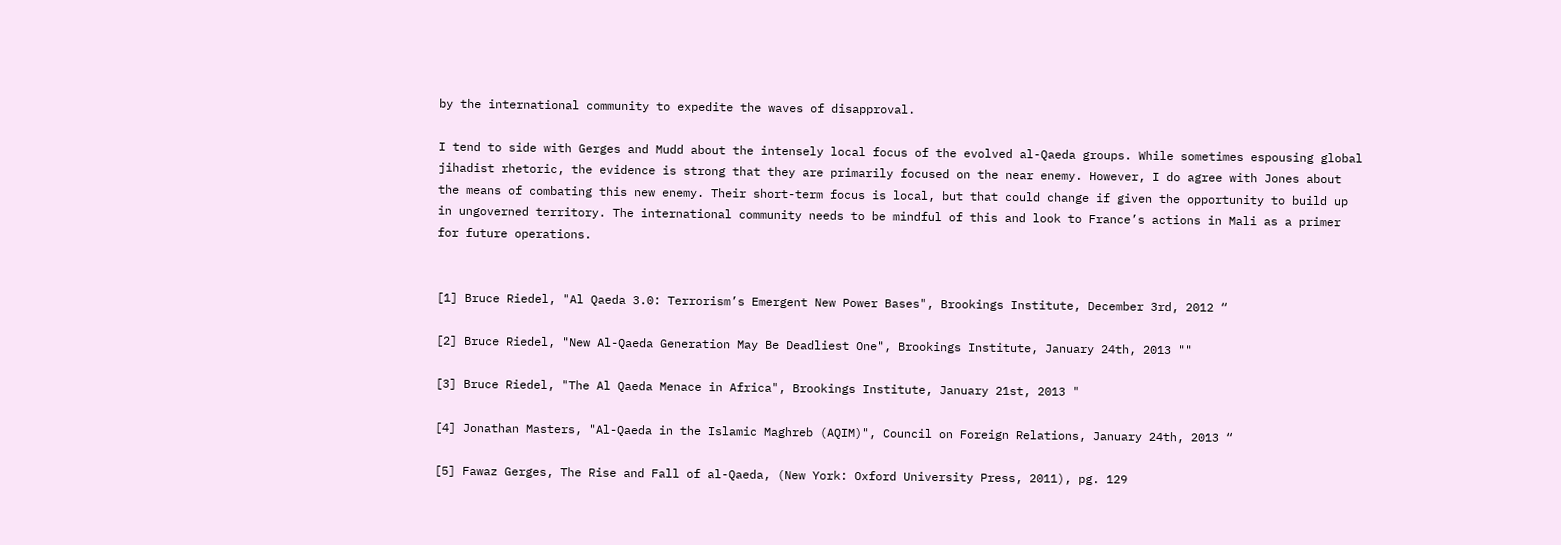by the international community to expedite the waves of disapproval.

I tend to side with Gerges and Mudd about the intensely local focus of the evolved al-Qaeda groups. While sometimes espousing global jihadist rhetoric, the evidence is strong that they are primarily focused on the near enemy. However, I do agree with Jones about the means of combating this new enemy. Their short-term focus is local, but that could change if given the opportunity to build up in ungoverned territory. The international community needs to be mindful of this and look to France’s actions in Mali as a primer for future operations.


[1] Bruce Riedel, "Al Qaeda 3.0: Terrorism’s Emergent New Power Bases", Brookings Institute, December 3rd, 2012 “

[2] Bruce Riedel, "New Al-Qaeda Generation May Be Deadliest One", Brookings Institute, January 24th, 2013 ""

[3] Bruce Riedel, "The Al Qaeda Menace in Africa", Brookings Institute, January 21st, 2013 "

[4] Jonathan Masters, "Al-Qaeda in the Islamic Maghreb (AQIM)", Council on Foreign Relations, January 24th, 2013 “

[5] Fawaz Gerges, The Rise and Fall of al-Qaeda, (New York: Oxford University Press, 2011), pg. 129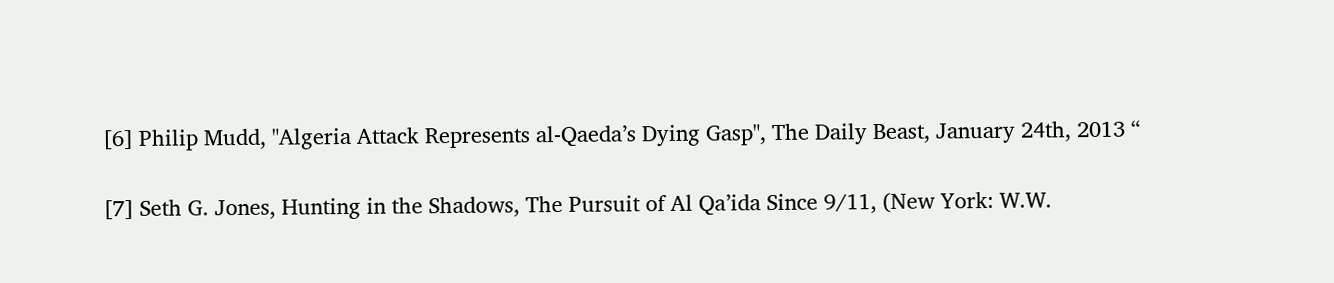[6] Philip Mudd, "Algeria Attack Represents al-Qaeda’s Dying Gasp", The Daily Beast, January 24th, 2013 “

[7] Seth G. Jones, Hunting in the Shadows, The Pursuit of Al Qa’ida Since 9/11, (New York: W.W.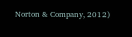Norton & Company, 2012)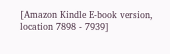[Amazon Kindle E-book version, location 7898 - 7939]